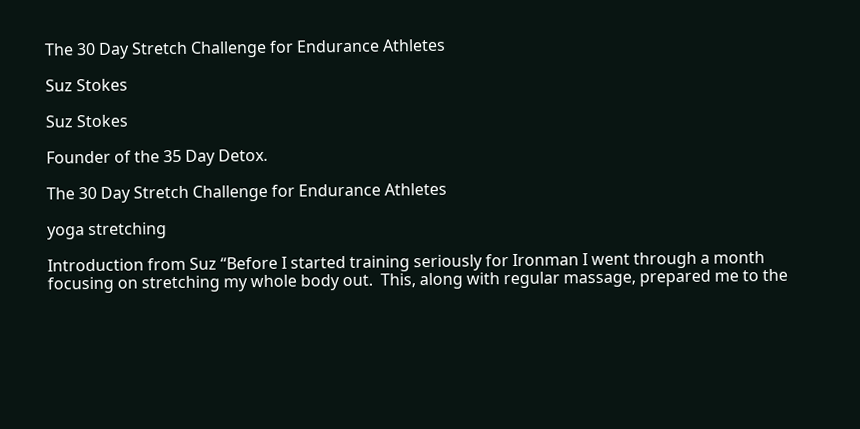The 30 Day Stretch Challenge for Endurance Athletes

Suz Stokes

Suz Stokes

Founder of the 35 Day Detox.

The 30 Day Stretch Challenge for Endurance Athletes

yoga stretching

Introduction from Suz “Before I started training seriously for Ironman I went through a month focusing on stretching my whole body out.  This, along with regular massage, prepared me to the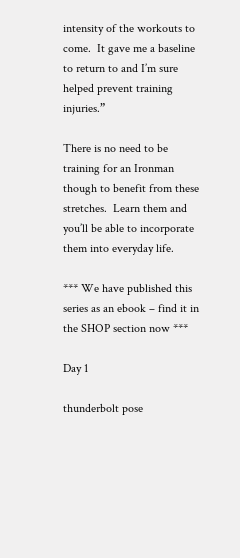intensity of the workouts to come.  It gave me a baseline to return to and I’m sure helped prevent training injuries.”

There is no need to be training for an Ironman though to benefit from these stretches.  Learn them and you’ll be able to incorporate them into everyday life.

*** We have published this series as an ebook – find it in the SHOP section now ***

Day 1

thunderbolt pose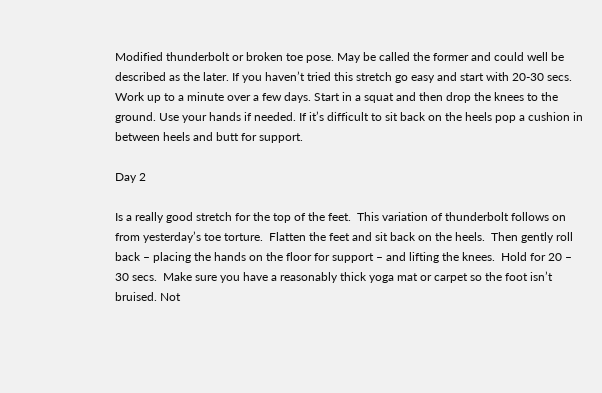Modified thunderbolt or broken toe pose. May be called the former and could well be described as the later. If you haven’t tried this stretch go easy and start with 20-30 secs.  Work up to a minute over a few days. Start in a squat and then drop the knees to the ground. Use your hands if needed. If it’s difficult to sit back on the heels pop a cushion in between heels and butt for support.

Day 2

Is a really good stretch for the top of the feet.  This variation of thunderbolt follows on from yesterday’s toe torture.  Flatten the feet and sit back on the heels.  Then gently roll back – placing the hands on the floor for support – and lifting the knees.  Hold for 20 – 30 secs.  Make sure you have a reasonably thick yoga mat or carpet so the foot isn’t bruised. Not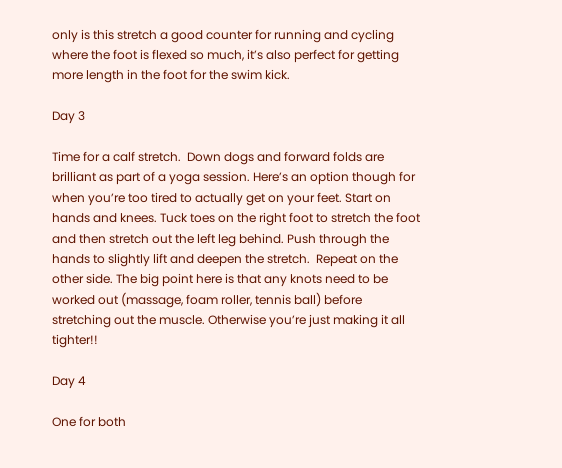only is this stretch a good counter for running and cycling where the foot is flexed so much, it’s also perfect for getting more length in the foot for the swim kick.

Day 3

Time for a calf stretch.  Down dogs and forward folds are brilliant as part of a yoga session. Here’s an option though for when you’re too tired to actually get on your feet. Start on hands and knees. Tuck toes on the right foot to stretch the foot and then stretch out the left leg behind. Push through the hands to slightly lift and deepen the stretch.  Repeat on the other side. The big point here is that any knots need to be worked out (massage, foam roller, tennis ball) before stretching out the muscle. Otherwise you’re just making it all tighter!!

Day 4

One for both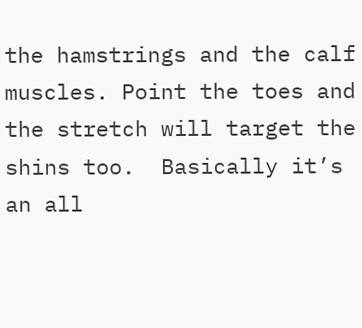the hamstrings and the calf muscles. Point the toes and the stretch will target the shins too.  Basically it’s an all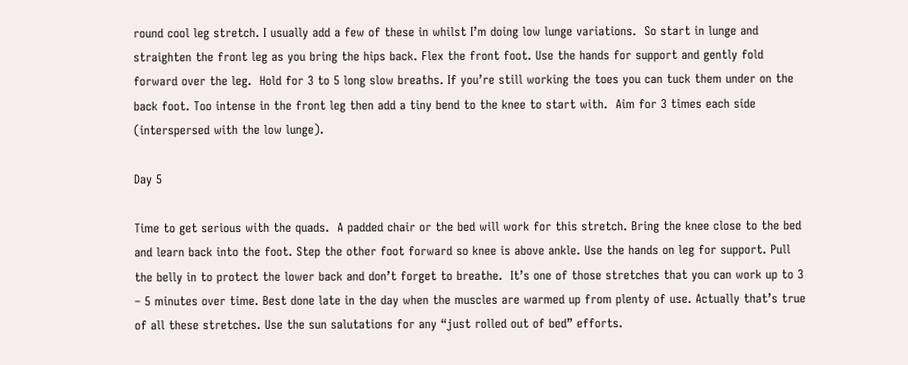round cool leg stretch. I usually add a few of these in whilst I’m doing low lunge variations.  So start in lunge and straighten the front leg as you bring the hips back. Flex the front foot. Use the hands for support and gently fold forward over the leg.  Hold for 3 to 5 long slow breaths. If you’re still working the toes you can tuck them under on the back foot. Too intense in the front leg then add a tiny bend to the knee to start with.  Aim for 3 times each side (interspersed with the low lunge).

Day 5

Time to get serious with the quads.  A padded chair or the bed will work for this stretch. Bring the knee close to the bed and learn back into the foot. Step the other foot forward so knee is above ankle. Use the hands on leg for support. Pull the belly in to protect the lower back and don’t forget to breathe.  It’s one of those stretches that you can work up to 3 – 5 minutes over time. Best done late in the day when the muscles are warmed up from plenty of use. Actually that’s true of all these stretches. Use the sun salutations for any “just rolled out of bed” efforts.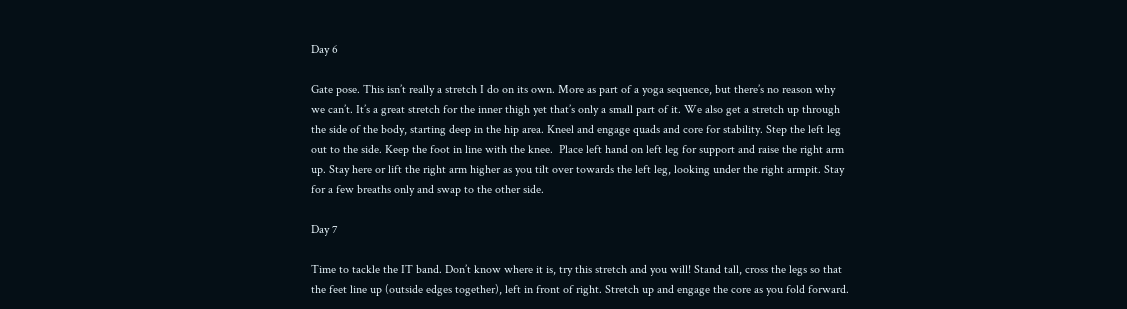Day 6

Gate pose. This isn’t really a stretch I do on its own. More as part of a yoga sequence, but there’s no reason why we can’t. It’s a great stretch for the inner thigh yet that’s only a small part of it. We also get a stretch up through the side of the body, starting deep in the hip area. Kneel and engage quads and core for stability. Step the left leg out to the side. Keep the foot in line with the knee.  Place left hand on left leg for support and raise the right arm up. Stay here or lift the right arm higher as you tilt over towards the left leg, looking under the right armpit. Stay for a few breaths only and swap to the other side.

Day 7

Time to tackle the IT band. Don’t know where it is, try this stretch and you will! Stand tall, cross the legs so that the feet line up (outside edges together), left in front of right. Stretch up and engage the core as you fold forward.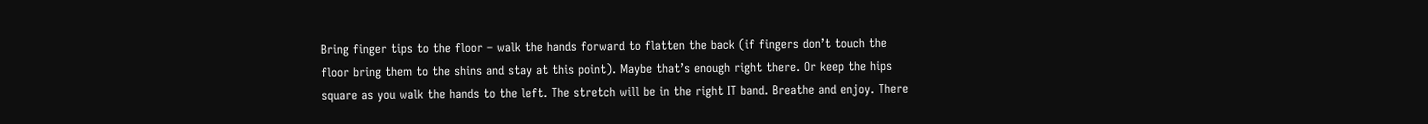Bring finger tips to the floor – walk the hands forward to flatten the back (if fingers don’t touch the floor bring them to the shins and stay at this point). Maybe that’s enough right there. Or keep the hips square as you walk the hands to the left. The stretch will be in the right IT band. Breathe and enjoy. There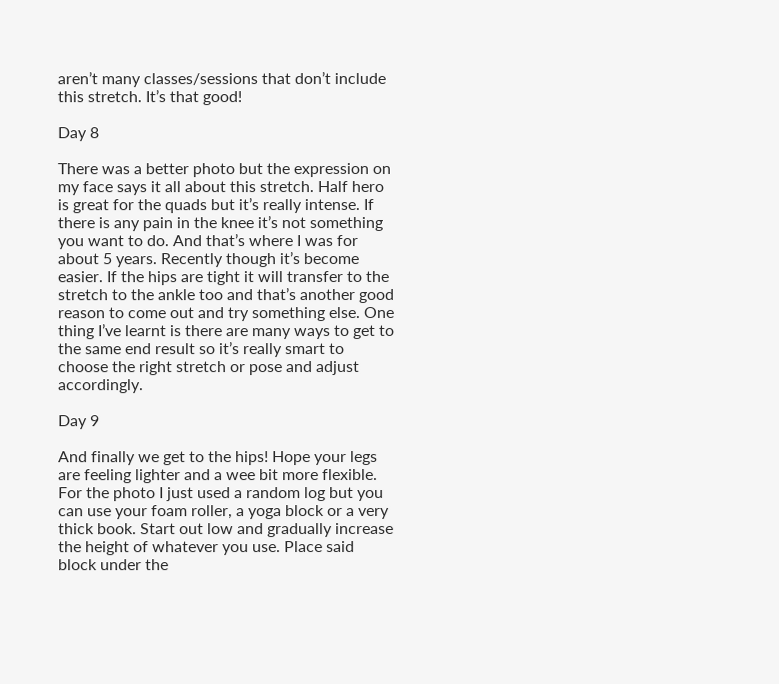aren’t many classes/sessions that don’t include this stretch. It’s that good!

Day 8

There was a better photo but the expression on my face says it all about this stretch. Half hero is great for the quads but it’s really intense. If there is any pain in the knee it’s not something you want to do. And that’s where I was for about 5 years. Recently though it’s become easier. If the hips are tight it will transfer to the stretch to the ankle too and that’s another good reason to come out and try something else. One thing I’ve learnt is there are many ways to get to the same end result so it’s really smart to choose the right stretch or pose and adjust accordingly.

Day 9

And finally we get to the hips! Hope your legs are feeling lighter and a wee bit more flexible. For the photo I just used a random log but you can use your foam roller, a yoga block or a very thick book. Start out low and gradually increase the height of whatever you use. Place said block under the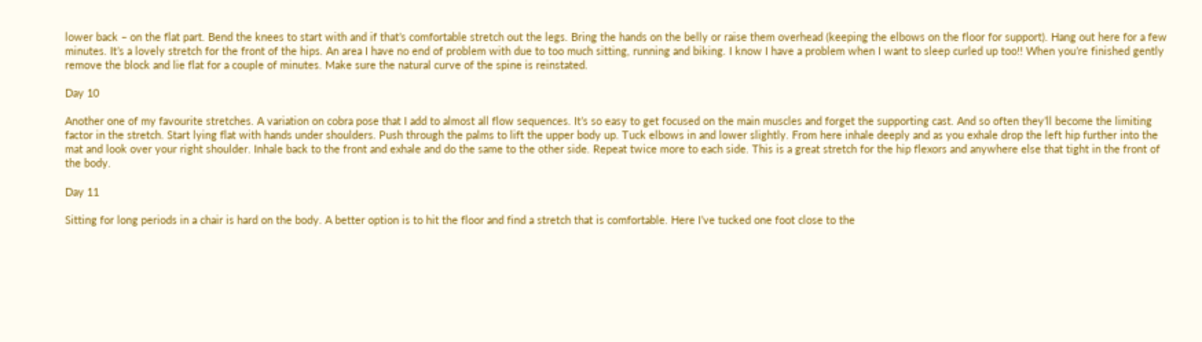lower back – on the flat part. Bend the knees to start with and if that’s comfortable stretch out the legs. Bring the hands on the belly or raise them overhead (keeping the elbows on the floor for support). Hang out here for a few minutes. It’s a lovely stretch for the front of the hips. An area I have no end of problem with due to too much sitting, running and biking. I know I have a problem when I want to sleep curled up too!! When you’re finished gently remove the block and lie flat for a couple of minutes. Make sure the natural curve of the spine is reinstated.

Day 10

Another one of my favourite stretches. A variation on cobra pose that I add to almost all flow sequences. It’s so easy to get focused on the main muscles and forget the supporting cast. And so often they’ll become the limiting factor in the stretch. Start lying flat with hands under shoulders. Push through the palms to lift the upper body up. Tuck elbows in and lower slightly. From here inhale deeply and as you exhale drop the left hip further into the mat and look over your right shoulder. Inhale back to the front and exhale and do the same to the other side. Repeat twice more to each side. This is a great stretch for the hip flexors and anywhere else that tight in the front of the body.

Day 11

Sitting for long periods in a chair is hard on the body. A better option is to hit the floor and find a stretch that is comfortable. Here I’ve tucked one foot close to the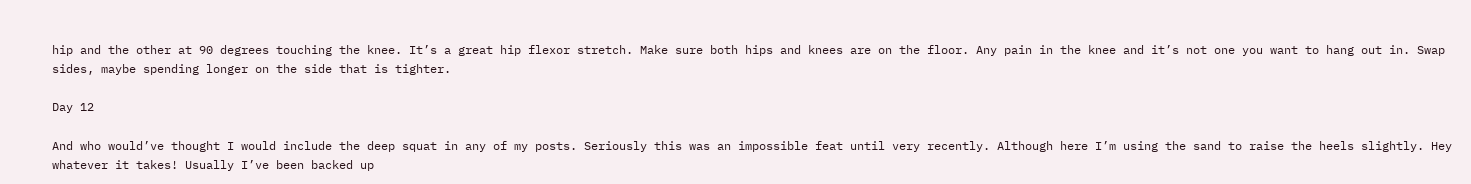hip and the other at 90 degrees touching the knee. It’s a great hip flexor stretch. Make sure both hips and knees are on the floor. Any pain in the knee and it’s not one you want to hang out in. Swap sides, maybe spending longer on the side that is tighter.

Day 12

And who would’ve thought I would include the deep squat in any of my posts. Seriously this was an impossible feat until very recently. Although here I’m using the sand to raise the heels slightly. Hey whatever it takes! Usually I’ve been backed up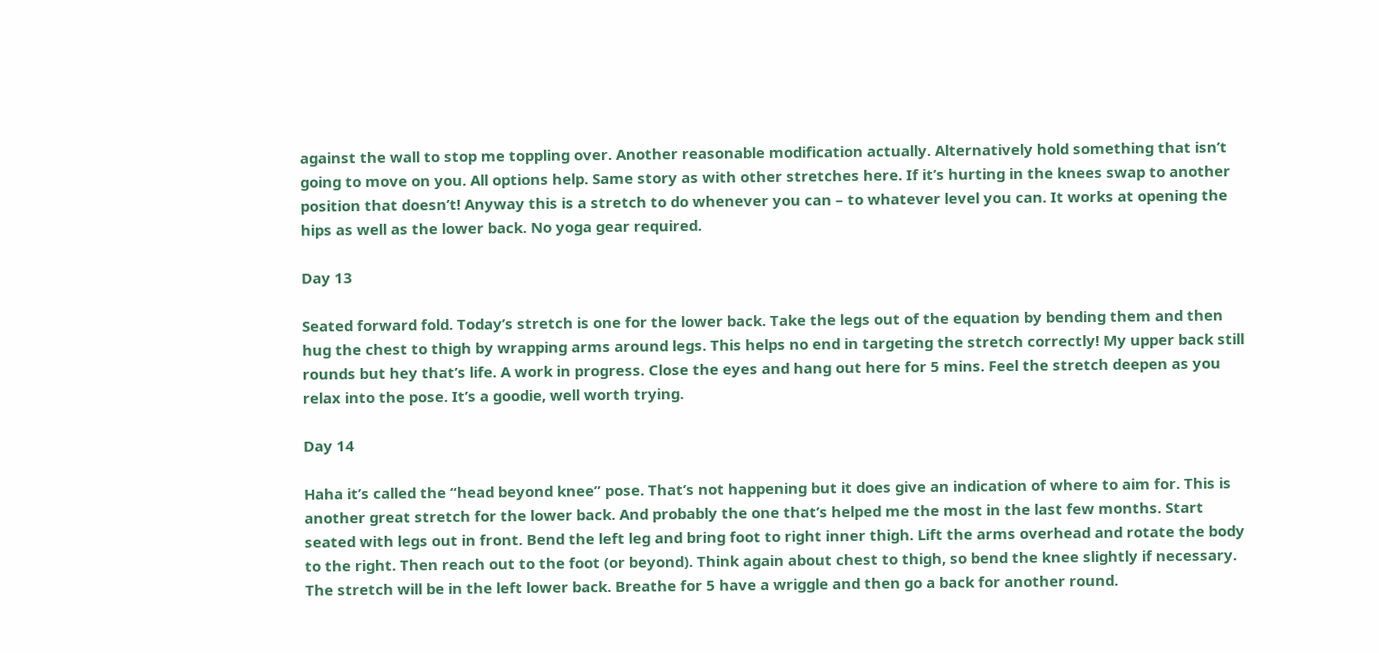against the wall to stop me toppling over. Another reasonable modification actually. Alternatively hold something that isn’t going to move on you. All options help. Same story as with other stretches here. If it’s hurting in the knees swap to another position that doesn’t! Anyway this is a stretch to do whenever you can – to whatever level you can. It works at opening the hips as well as the lower back. No yoga gear required.

Day 13

Seated forward fold. Today’s stretch is one for the lower back. Take the legs out of the equation by bending them and then hug the chest to thigh by wrapping arms around legs. This helps no end in targeting the stretch correctly! My upper back still rounds but hey that’s life. A work in progress. Close the eyes and hang out here for 5 mins. Feel the stretch deepen as you relax into the pose. It’s a goodie, well worth trying.

Day 14

Haha it’s called the “head beyond knee” pose. That’s not happening but it does give an indication of where to aim for. This is another great stretch for the lower back. And probably the one that’s helped me the most in the last few months. Start seated with legs out in front. Bend the left leg and bring foot to right inner thigh. Lift the arms overhead and rotate the body to the right. Then reach out to the foot (or beyond). Think again about chest to thigh, so bend the knee slightly if necessary. The stretch will be in the left lower back. Breathe for 5 have a wriggle and then go a back for another round.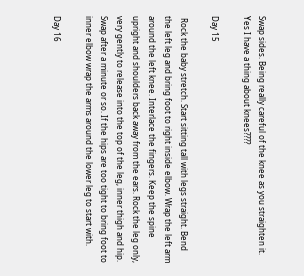Swap sides. Being really careful of the knee as you straighten it. Yes I have a thing about knees????

Day 15

 Rock the baby stretch. Start sitting tall with legs straight. Bend the left leg and bring foot to right inside elbow. Wrap the left arm around the left knee. Interlace the fingers. Keep the spine upright and shoulders back away from the ears. Rock the leg only, very gently to release into the top of the leg, inner thigh and hip. Swap after a minute or so. If the hips are too tight to bring foot to inner elbow wrap the arms around the lower leg to start with.

Day 16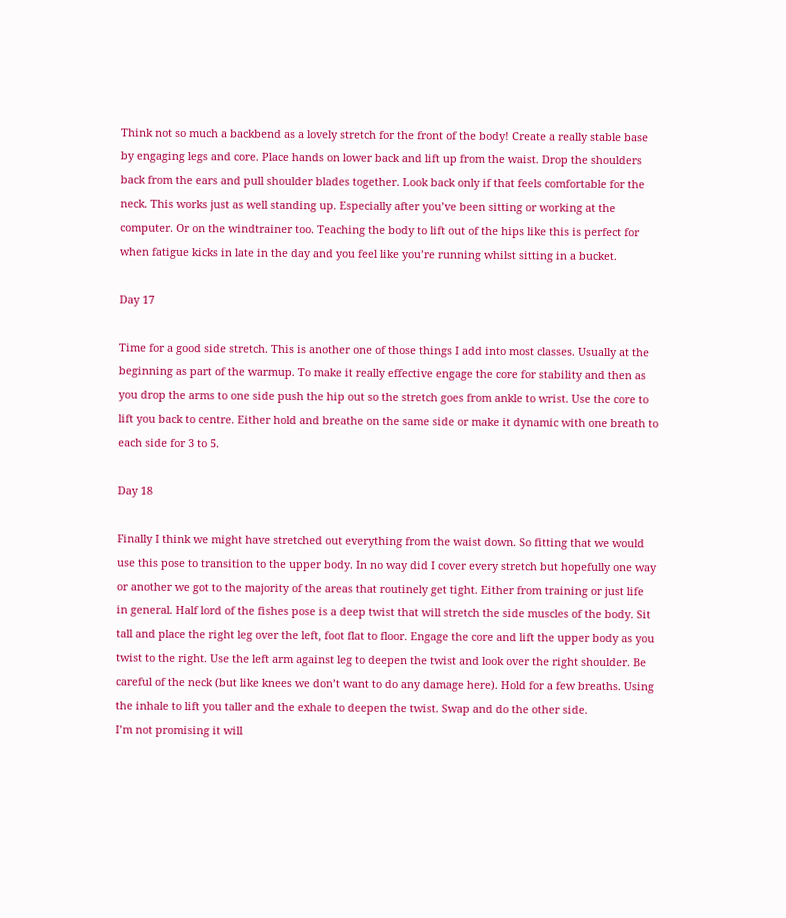Think not so much a backbend as a lovely stretch for the front of the body! Create a really stable base by engaging legs and core. Place hands on lower back and lift up from the waist. Drop the shoulders back from the ears and pull shoulder blades together. Look back only if that feels comfortable for the neck. This works just as well standing up. Especially after you’ve been sitting or working at the computer. Or on the windtrainer too. Teaching the body to lift out of the hips like this is perfect for when fatigue kicks in late in the day and you feel like you’re running whilst sitting in a bucket.

Day 17

Time for a good side stretch. This is another one of those things I add into most classes. Usually at the beginning as part of the warmup. To make it really effective engage the core for stability and then as you drop the arms to one side push the hip out so the stretch goes from ankle to wrist. Use the core to lift you back to centre. Either hold and breathe on the same side or make it dynamic with one breath to each side for 3 to 5.

Day 18

Finally I think we might have stretched out everything from the waist down. So fitting that we would use this pose to transition to the upper body. In no way did I cover every stretch but hopefully one way or another we got to the majority of the areas that routinely get tight. Either from training or just life in general. Half lord of the fishes pose is a deep twist that will stretch the side muscles of the body. Sit tall and place the right leg over the left, foot flat to floor. Engage the core and lift the upper body as you twist to the right. Use the left arm against leg to deepen the twist and look over the right shoulder. Be careful of the neck (but like knees we don’t want to do any damage here). Hold for a few breaths. Using the inhale to lift you taller and the exhale to deepen the twist. Swap and do the other side.
I’m not promising it will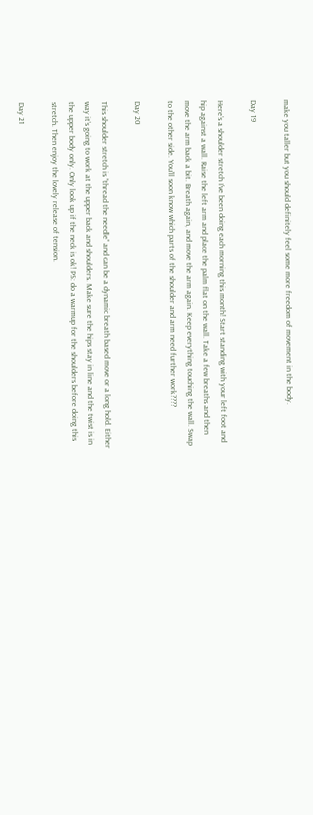make you taller but you should definitely feel some more freedom of movement in the body.

Day 19

Here’s a shoulder stretch I’ve been doing each morning this month! Start standing with your left foot and hip against a wall. Raise the left arm and place the palm flat on the wall. Take a few breaths and then move the arm back a bit. Breath again, and move the arm again. Keep everything touching the wall. Swap to the other side. You’ll soon know which parts of the shoulder and arm need further work????

Day 20

This shoulder stretch is “thread the needle” and can be a dynamic breath based move or a long hold. Either way it’s going to work at the upper back and shoulders. Make sure the hips stay in line and the twist is in the upper body only. Only look up if the neck is ok! PS: do a warmup for the shoulders before doing this stretch. Then enjoy the lovely release of tension.

Day 21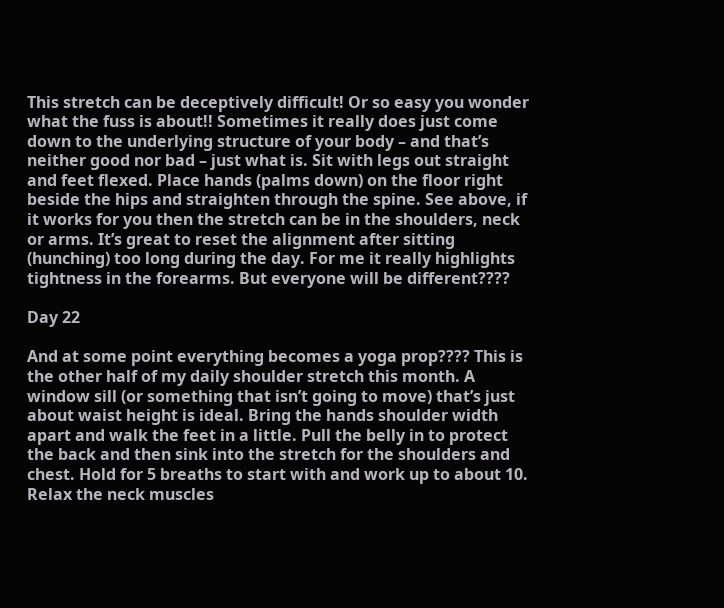This stretch can be deceptively difficult! Or so easy you wonder what the fuss is about!! Sometimes it really does just come down to the underlying structure of your body – and that’s neither good nor bad – just what is. Sit with legs out straight and feet flexed. Place hands (palms down) on the floor right beside the hips and straighten through the spine. See above, if it works for you then the stretch can be in the shoulders, neck or arms. It’s great to reset the alignment after sitting (hunching) too long during the day. For me it really highlights tightness in the forearms. But everyone will be different????

Day 22

And at some point everything becomes a yoga prop???? This is the other half of my daily shoulder stretch this month. A window sill (or something that isn’t going to move) that’s just about waist height is ideal. Bring the hands shoulder width apart and walk the feet in a little. Pull the belly in to protect the back and then sink into the stretch for the shoulders and chest. Hold for 5 breaths to start with and work up to about 10. Relax the neck muscles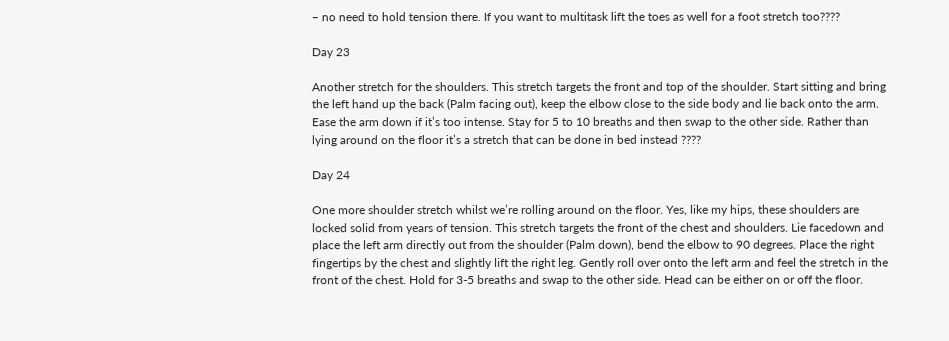– no need to hold tension there. If you want to multitask lift the toes as well for a foot stretch too????

Day 23

Another stretch for the shoulders. This stretch targets the front and top of the shoulder. Start sitting and bring the left hand up the back (Palm facing out), keep the elbow close to the side body and lie back onto the arm. Ease the arm down if it’s too intense. Stay for 5 to 10 breaths and then swap to the other side. Rather than lying around on the floor it’s a stretch that can be done in bed instead ????

Day 24

One more shoulder stretch whilst we’re rolling around on the floor. Yes, like my hips, these shoulders are locked solid from years of tension. This stretch targets the front of the chest and shoulders. Lie facedown and place the left arm directly out from the shoulder (Palm down), bend the elbow to 90 degrees. Place the right fingertips by the chest and slightly lift the right leg. Gently roll over onto the left arm and feel the stretch in the front of the chest. Hold for 3-5 breaths and swap to the other side. Head can be either on or off the floor.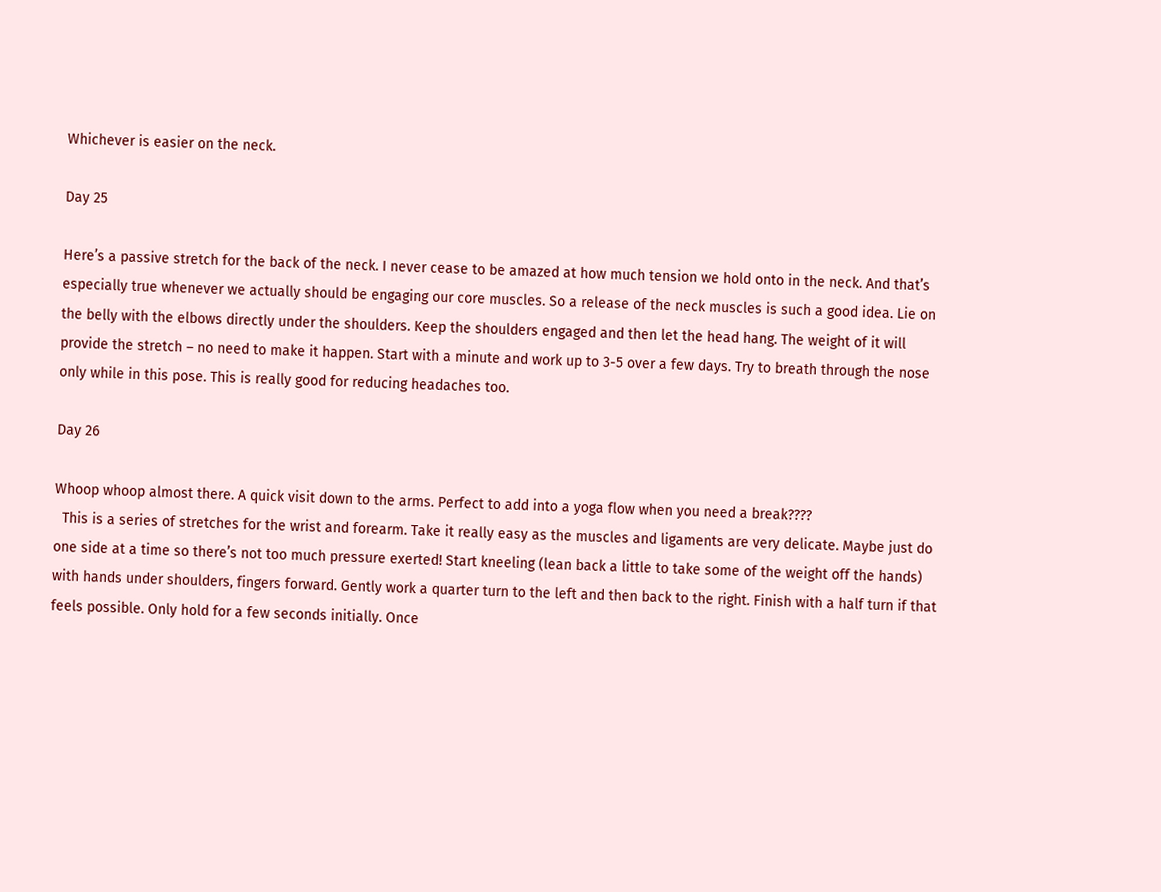Whichever is easier on the neck.

Day 25

Here’s a passive stretch for the back of the neck. I never cease to be amazed at how much tension we hold onto in the neck. And that’s especially true whenever we actually should be engaging our core muscles. So a release of the neck muscles is such a good idea. Lie on the belly with the elbows directly under the shoulders. Keep the shoulders engaged and then let the head hang. The weight of it will provide the stretch – no need to make it happen. Start with a minute and work up to 3-5 over a few days. Try to breath through the nose only while in this pose. This is really good for reducing headaches too.

Day 26

Whoop whoop almost there. A quick visit down to the arms. Perfect to add into a yoga flow when you need a break????
  This is a series of stretches for the wrist and forearm. Take it really easy as the muscles and ligaments are very delicate. Maybe just do one side at a time so there’s not too much pressure exerted! Start kneeling (lean back a little to take some of the weight off the hands) with hands under shoulders, fingers forward. Gently work a quarter turn to the left and then back to the right. Finish with a half turn if that feels possible. Only hold for a few seconds initially. Once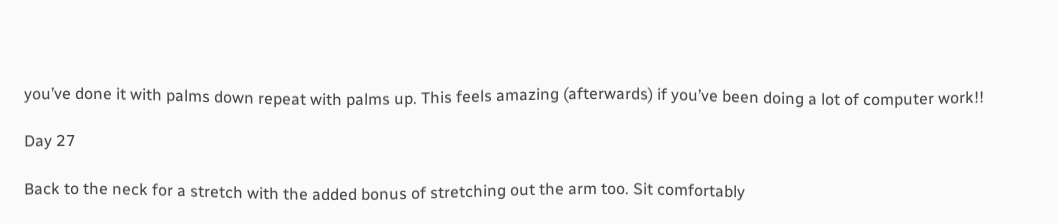you’ve done it with palms down repeat with palms up. This feels amazing (afterwards) if you’ve been doing a lot of computer work!!

Day 27

Back to the neck for a stretch with the added bonus of stretching out the arm too. Sit comfortably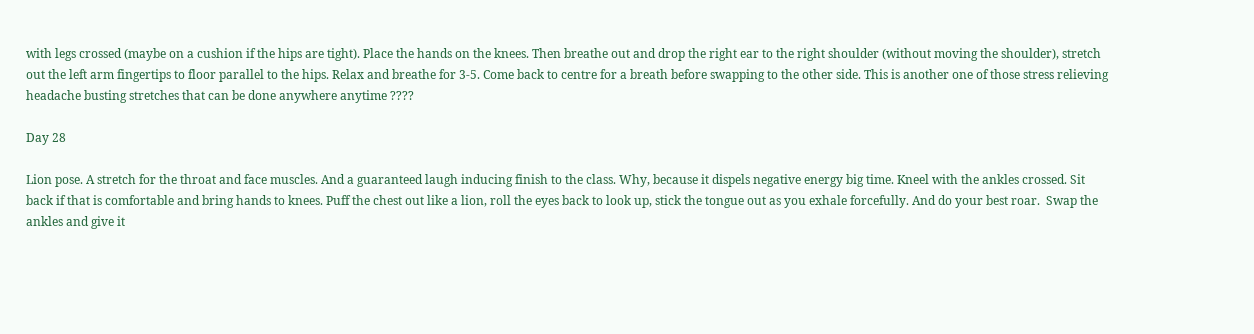with legs crossed (maybe on a cushion if the hips are tight). Place the hands on the knees. Then breathe out and drop the right ear to the right shoulder (without moving the shoulder), stretch out the left arm fingertips to floor parallel to the hips. Relax and breathe for 3-5. Come back to centre for a breath before swapping to the other side. This is another one of those stress relieving headache busting stretches that can be done anywhere anytime ????

Day 28

Lion pose. A stretch for the throat and face muscles. And a guaranteed laugh inducing finish to the class. Why, because it dispels negative energy big time. Kneel with the ankles crossed. Sit back if that is comfortable and bring hands to knees. Puff the chest out like a lion, roll the eyes back to look up, stick the tongue out as you exhale forcefully. And do your best roar.  Swap the ankles and give it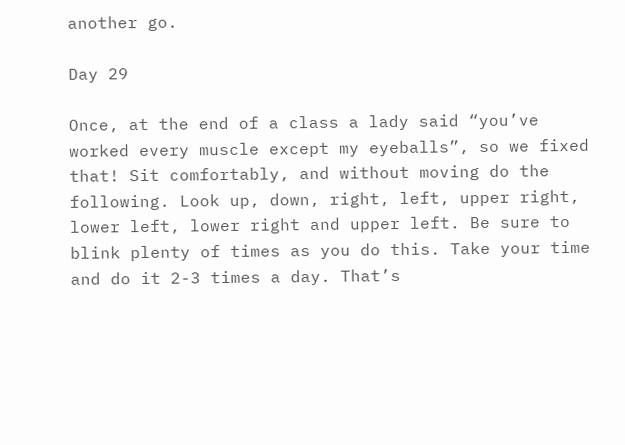another go.

Day 29

Once, at the end of a class a lady said “you’ve worked every muscle except my eyeballs”, so we fixed that! Sit comfortably, and without moving do the following. Look up, down, right, left, upper right, lower left, lower right and upper left. Be sure to blink plenty of times as you do this. Take your time and do it 2-3 times a day. That’s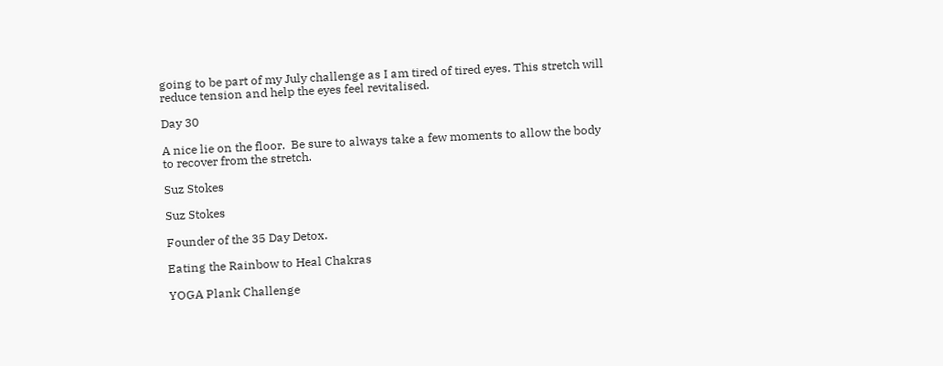going to be part of my July challenge as I am tired of tired eyes. This stretch will reduce tension and help the eyes feel revitalised.

Day 30

A nice lie on the floor.  Be sure to always take a few moments to allow the body to recover from the stretch.

Suz Stokes

Suz Stokes

Founder of the 35 Day Detox.

Eating the Rainbow to Heal Chakras

YOGA Plank Challenge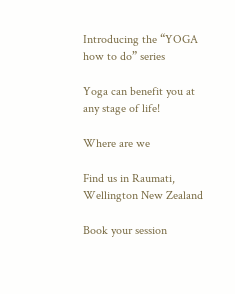Introducing the “YOGA how to do” series

Yoga can benefit you at any stage of life!

Where are we

Find us in Raumati, Wellington New Zealand

Book your session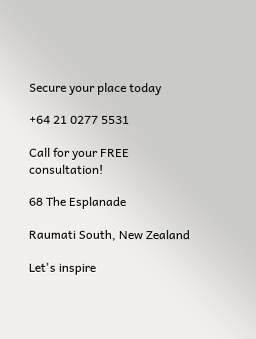Secure your place today

+64 21 0277 5531

Call for your FREE consultation!

68 The Esplanade

Raumati South, New Zealand

Let's inspire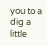you to a dig a little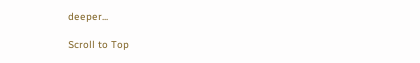deeper...

Scroll to Top